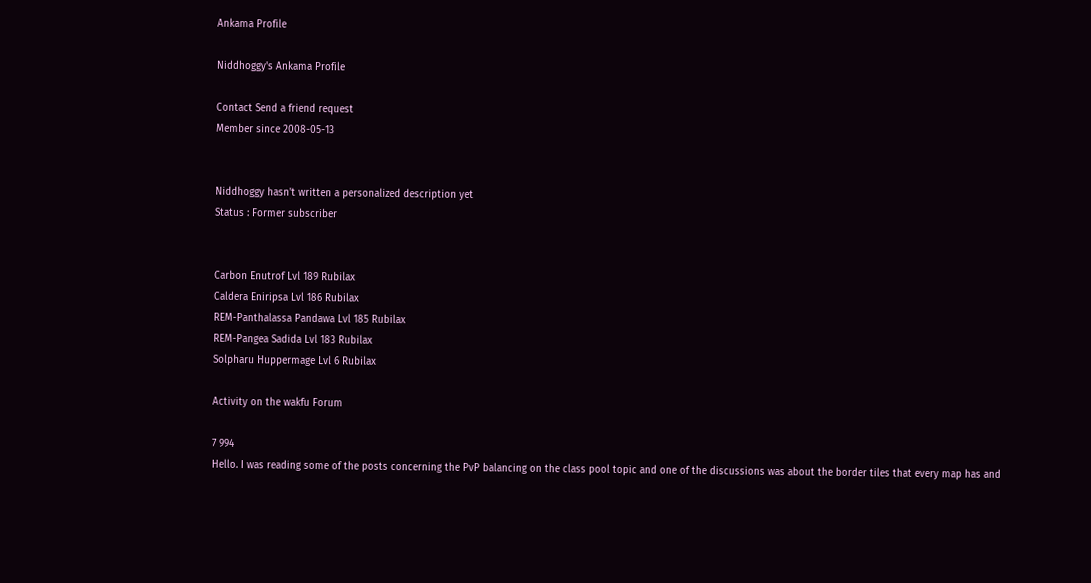Ankama Profile

Niddhoggy's Ankama Profile

Contact Send a friend request
Member since 2008-05-13


Niddhoggy hasn't written a personalized description yet
Status : Former subscriber


Carbon Enutrof Lvl 189 Rubilax
Caldera Eniripsa Lvl 186 Rubilax
REM-Panthalassa Pandawa Lvl 185 Rubilax
REM-Pangea Sadida Lvl 183 Rubilax
Solpharu Huppermage Lvl 6 Rubilax

Activity on the wakfu Forum

7 994
Hello. I was reading some of the posts concerning the PvP balancing on the class pool topic and one of the discussions was about the border tiles that every map has and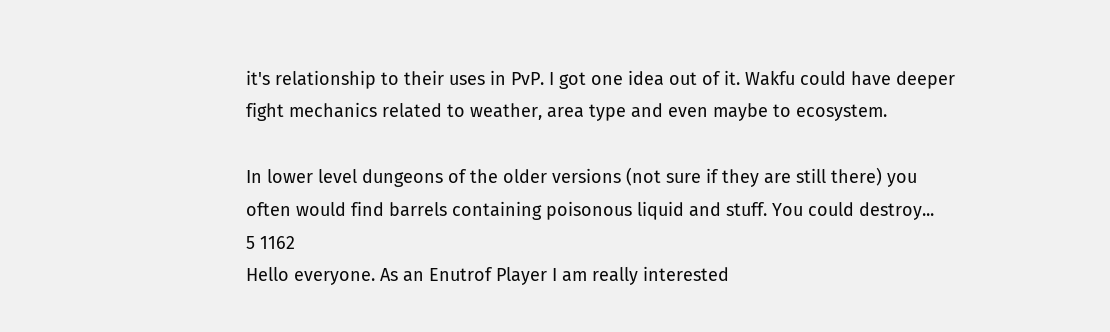it's relationship to their uses in PvP. I got one idea out of it. Wakfu could have deeper fight mechanics related to weather, area type and even maybe to ecosystem.

In lower level dungeons of the older versions (not sure if they are still there) you often would find barrels containing poisonous liquid and stuff. You could destroy...
5 1162
Hello everyone. As an Enutrof Player I am really interested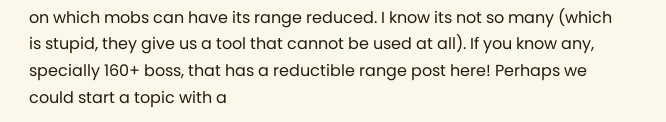on which mobs can have its range reduced. I know its not so many (which is stupid, they give us a tool that cannot be used at all). If you know any, specially 160+ boss, that has a reductible range post here! Perhaps we could start a topic with a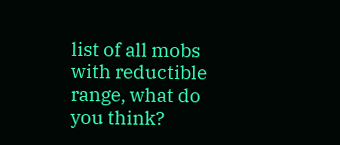list of all mobs with reductible range, what do you think?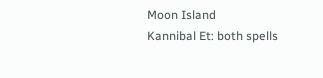Moon Island
Kannibal Et: both spells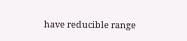have reducible range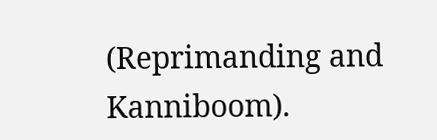(Reprimanding and Kanniboom).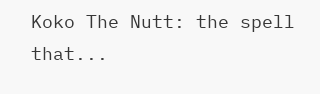Koko The Nutt: the spell that...